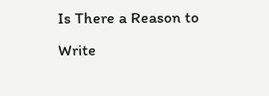Is There a Reason to Write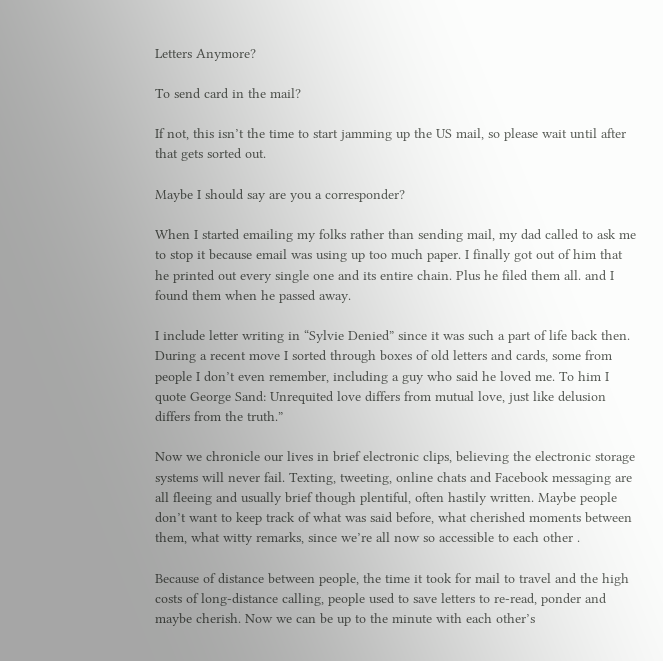Letters Anymore?

To send card in the mail?

If not, this isn’t the time to start jamming up the US mail, so please wait until after that gets sorted out.

Maybe I should say are you a corresponder?

When I started emailing my folks rather than sending mail, my dad called to ask me to stop it because email was using up too much paper. I finally got out of him that he printed out every single one and its entire chain. Plus he filed them all. and I found them when he passed away.

I include letter writing in “Sylvie Denied” since it was such a part of life back then. During a recent move I sorted through boxes of old letters and cards, some from people I don’t even remember, including a guy who said he loved me. To him I quote George Sand: Unrequited love differs from mutual love, just like delusion differs from the truth.”

Now we chronicle our lives in brief electronic clips, believing the electronic storage systems will never fail. Texting, tweeting, online chats and Facebook messaging are all fleeing and usually brief though plentiful, often hastily written. Maybe people don’t want to keep track of what was said before, what cherished moments between them, what witty remarks, since we’re all now so accessible to each other .

Because of distance between people, the time it took for mail to travel and the high costs of long-distance calling, people used to save letters to re-read, ponder and maybe cherish. Now we can be up to the minute with each other’s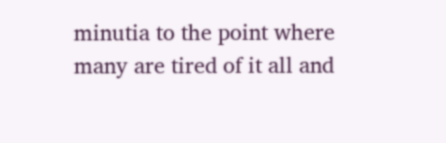minutia to the point where many are tired of it all and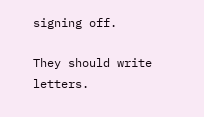signing off.

They should write letters.